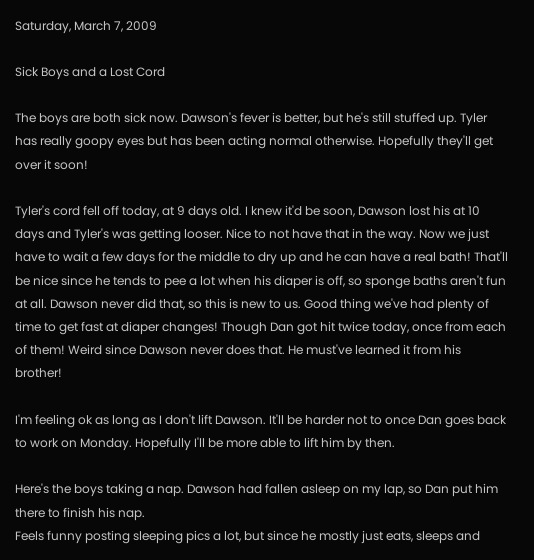Saturday, March 7, 2009

Sick Boys and a Lost Cord

The boys are both sick now. Dawson's fever is better, but he's still stuffed up. Tyler has really goopy eyes but has been acting normal otherwise. Hopefully they'll get over it soon!

Tyler's cord fell off today, at 9 days old. I knew it'd be soon, Dawson lost his at 10 days and Tyler's was getting looser. Nice to not have that in the way. Now we just have to wait a few days for the middle to dry up and he can have a real bath! That'll be nice since he tends to pee a lot when his diaper is off, so sponge baths aren't fun at all. Dawson never did that, so this is new to us. Good thing we've had plenty of time to get fast at diaper changes! Though Dan got hit twice today, once from each of them! Weird since Dawson never does that. He must've learned it from his brother!

I'm feeling ok as long as I don't lift Dawson. It'll be harder not to once Dan goes back to work on Monday. Hopefully I'll be more able to lift him by then.

Here's the boys taking a nap. Dawson had fallen asleep on my lap, so Dan put him there to finish his nap.
Feels funny posting sleeping pics a lot, but since he mostly just eats, sleeps and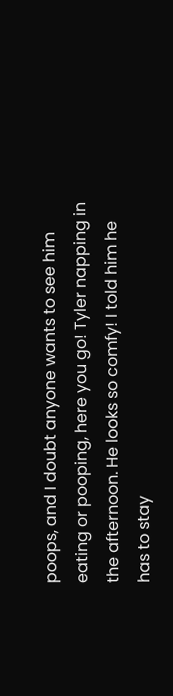poops, and I doubt anyone wants to see him eating or pooping, here you go! Tyler napping in the afternoon. He looks so comfy! I told him he has to stay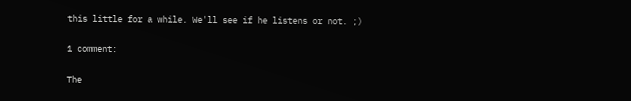this little for a while. We'll see if he listens or not. ;)

1 comment:

The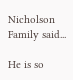Nicholson Family said...

He is so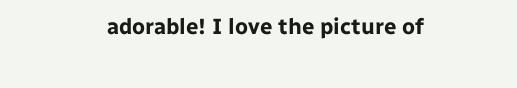adorable! I love the picture of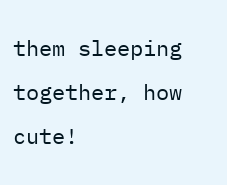them sleeping together, how cute!